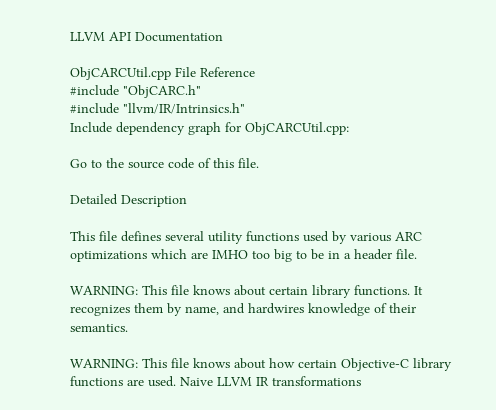LLVM API Documentation

ObjCARCUtil.cpp File Reference
#include "ObjCARC.h"
#include "llvm/IR/Intrinsics.h"
Include dependency graph for ObjCARCUtil.cpp:

Go to the source code of this file.

Detailed Description

This file defines several utility functions used by various ARC optimizations which are IMHO too big to be in a header file.

WARNING: This file knows about certain library functions. It recognizes them by name, and hardwires knowledge of their semantics.

WARNING: This file knows about how certain Objective-C library functions are used. Naive LLVM IR transformations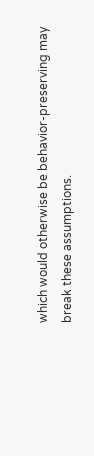which would otherwise be behavior-preserving may break these assumptions.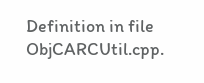Definition in file ObjCARCUtil.cpp.